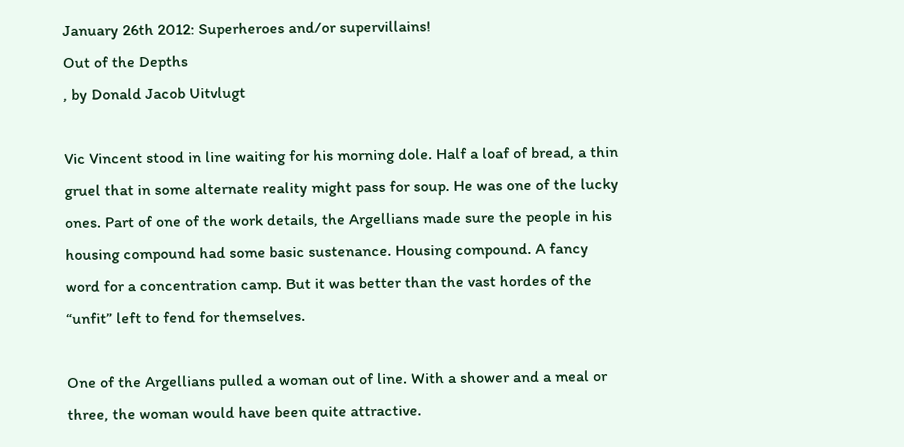January 26th 2012: Superheroes and/or supervillains!
Out of the Depths
, by Donald Jacob Uitvlugt

Vic Vincent stood in line waiting for his morning dole. Half a loaf of bread, a thin gruel that in some alternate reality might pass for soup. He was one of the lucky ones. Part of one of the work details, the Argellians made sure the people in his housing compound had some basic sustenance. Housing compound. A fancy word for a concentration camp. But it was better than the vast hordes of the “unfit” left to fend for themselves.

One of the Argellians pulled a woman out of line. With a shower and a meal or three, the woman would have been quite attractive.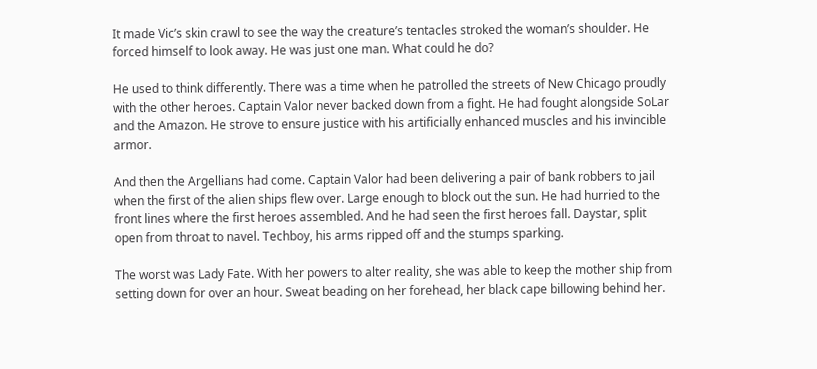It made Vic’s skin crawl to see the way the creature’s tentacles stroked the woman’s shoulder. He forced himself to look away. He was just one man. What could he do?

He used to think differently. There was a time when he patrolled the streets of New Chicago proudly with the other heroes. Captain Valor never backed down from a fight. He had fought alongside SoLar and the Amazon. He strove to ensure justice with his artificially enhanced muscles and his invincible armor.

And then the Argellians had come. Captain Valor had been delivering a pair of bank robbers to jail when the first of the alien ships flew over. Large enough to block out the sun. He had hurried to the front lines where the first heroes assembled. And he had seen the first heroes fall. Daystar, split open from throat to navel. Techboy, his arms ripped off and the stumps sparking.

The worst was Lady Fate. With her powers to alter reality, she was able to keep the mother ship from setting down for over an hour. Sweat beading on her forehead, her black cape billowing behind her.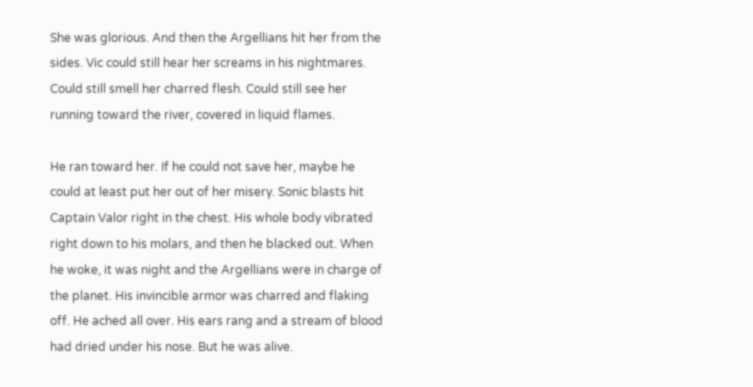She was glorious. And then the Argellians hit her from the sides. Vic could still hear her screams in his nightmares. Could still smell her charred flesh. Could still see her running toward the river, covered in liquid flames.

He ran toward her. If he could not save her, maybe he could at least put her out of her misery. Sonic blasts hit Captain Valor right in the chest. His whole body vibrated right down to his molars, and then he blacked out. When he woke, it was night and the Argellians were in charge of the planet. His invincible armor was charred and flaking off. He ached all over. His ears rang and a stream of blood had dried under his nose. But he was alive.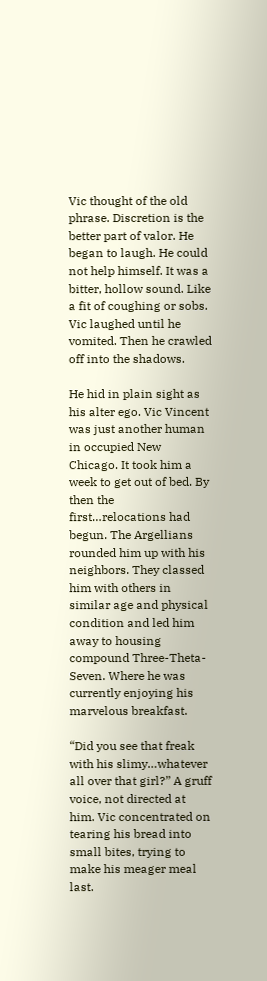Vic thought of the old phrase. Discretion is the better part of valor. He began to laugh. He could not help himself. It was a bitter, hollow sound. Like a fit of coughing or sobs. Vic laughed until he vomited. Then he crawled off into the shadows.

He hid in plain sight as his alter ego. Vic Vincent was just another human in occupied New Chicago. It took him a week to get out of bed. By then the first…relocations had begun. The Argellians rounded him up with his neighbors. They classed him with others in similar age and physical condition and led him away to housing compound Three-Theta-Seven. Where he was currently enjoying his marvelous breakfast.

“Did you see that freak with his slimy…whatever all over that girl?” A gruff voice, not directed at him. Vic concentrated on tearing his bread into small bites, trying to make his meager meal last.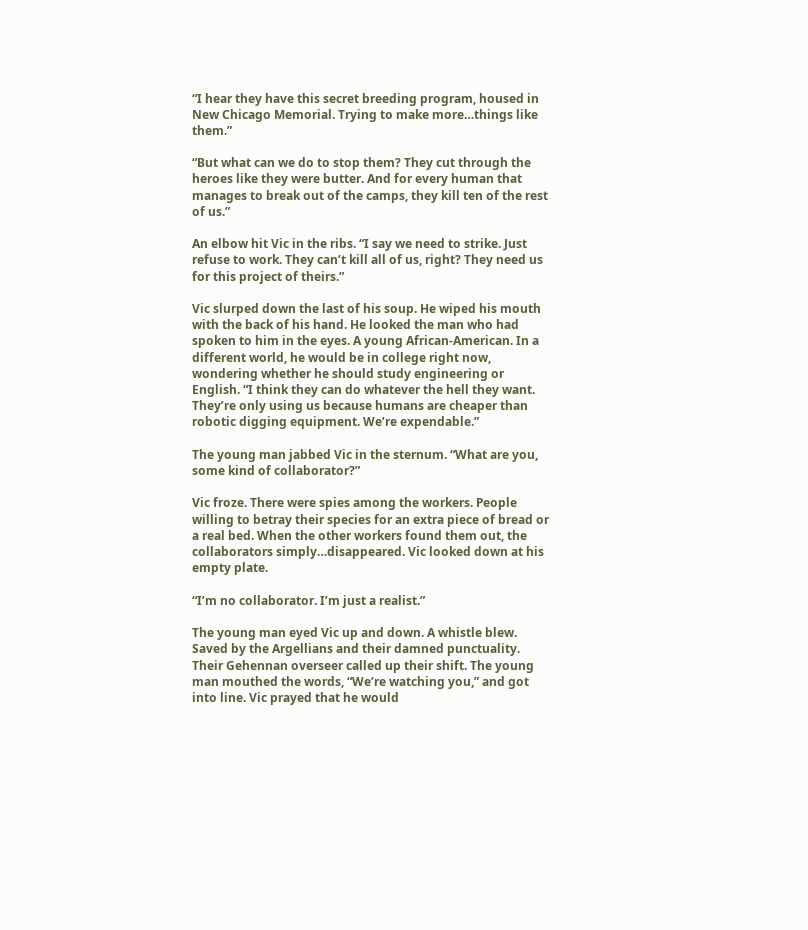“I hear they have this secret breeding program, housed in New Chicago Memorial. Trying to make more…things like them.”

“But what can we do to stop them? They cut through the heroes like they were butter. And for every human that manages to break out of the camps, they kill ten of the rest of us.”

An elbow hit Vic in the ribs. “I say we need to strike. Just refuse to work. They can’t kill all of us, right? They need us for this project of theirs.”

Vic slurped down the last of his soup. He wiped his mouth with the back of his hand. He looked the man who had spoken to him in the eyes. A young African-American. In a different world, he would be in college right now, wondering whether he should study engineering or English. “I think they can do whatever the hell they want. They’re only using us because humans are cheaper than robotic digging equipment. We’re expendable.”

The young man jabbed Vic in the sternum. “What are you, some kind of collaborator?”

Vic froze. There were spies among the workers. People willing to betray their species for an extra piece of bread or a real bed. When the other workers found them out, the collaborators simply…disappeared. Vic looked down at his empty plate.

“I’m no collaborator. I’m just a realist.”

The young man eyed Vic up and down. A whistle blew. Saved by the Argellians and their damned punctuality. Their Gehennan overseer called up their shift. The young man mouthed the words, “We’re watching you,” and got into line. Vic prayed that he would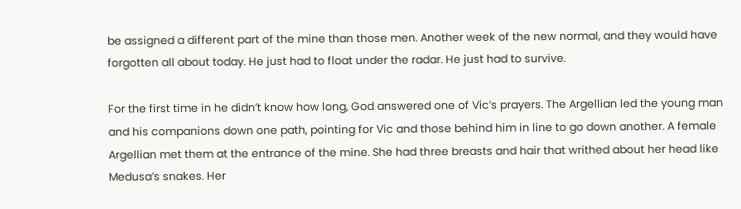be assigned a different part of the mine than those men. Another week of the new normal, and they would have forgotten all about today. He just had to float under the radar. He just had to survive.

For the first time in he didn’t know how long, God answered one of Vic’s prayers. The Argellian led the young man and his companions down one path, pointing for Vic and those behind him in line to go down another. A female Argellian met them at the entrance of the mine. She had three breasts and hair that writhed about her head like Medusa’s snakes. Her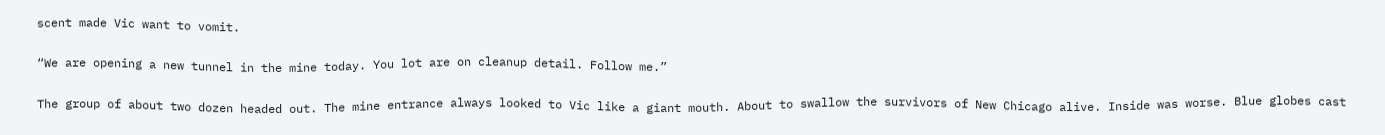scent made Vic want to vomit.

“We are opening a new tunnel in the mine today. You lot are on cleanup detail. Follow me.”

The group of about two dozen headed out. The mine entrance always looked to Vic like a giant mouth. About to swallow the survivors of New Chicago alive. Inside was worse. Blue globes cast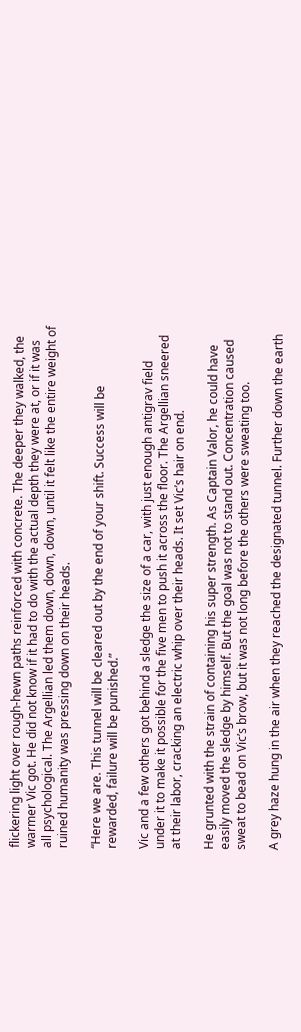flickering light over rough-hewn paths reinforced with concrete. The deeper they walked, the warmer Vic got. He did not know if it had to do with the actual depth they were at, or if it was all psychological. The Argellian led them down, down, down, until it felt like the entire weight of ruined humanity was pressing down on their heads.

“Here we are. This tunnel will be cleared out by the end of your shift. Success will be rewarded, failure will be punished.”

Vic and a few others got behind a sledge the size of a car, with just enough antigrav field under it to make it possible for the five men to push it across the floor. The Argellian sneered at their labor, cracking an electric whip over their heads. It set Vic’s hair on end.

He grunted with the strain of containing his super strength. As Captain Valor, he could have easily moved the sledge by himself. But the goal was not to stand out. Concentration caused sweat to bead on Vic’s brow, but it was not long before the others were sweating too.

A grey haze hung in the air when they reached the designated tunnel. Further down the earth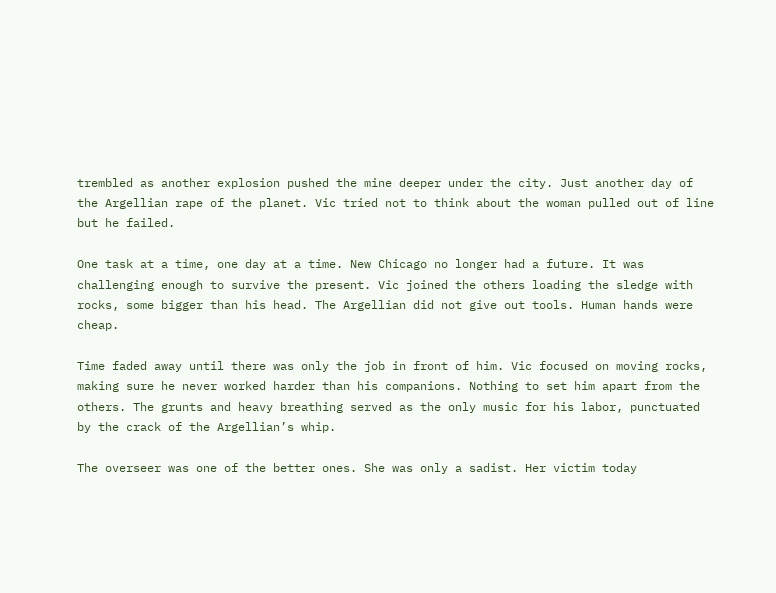trembled as another explosion pushed the mine deeper under the city. Just another day of the Argellian rape of the planet. Vic tried not to think about the woman pulled out of line but he failed.

One task at a time, one day at a time. New Chicago no longer had a future. It was challenging enough to survive the present. Vic joined the others loading the sledge with rocks, some bigger than his head. The Argellian did not give out tools. Human hands were cheap.

Time faded away until there was only the job in front of him. Vic focused on moving rocks, making sure he never worked harder than his companions. Nothing to set him apart from the others. The grunts and heavy breathing served as the only music for his labor, punctuated by the crack of the Argellian’s whip.

The overseer was one of the better ones. She was only a sadist. Her victim today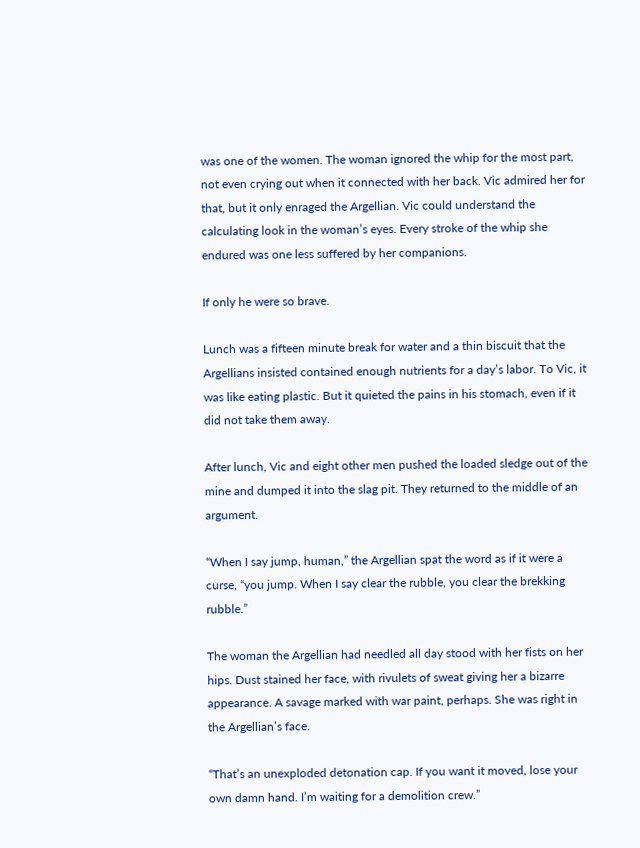was one of the women. The woman ignored the whip for the most part, not even crying out when it connected with her back. Vic admired her for that, but it only enraged the Argellian. Vic could understand the calculating look in the woman’s eyes. Every stroke of the whip she endured was one less suffered by her companions.

If only he were so brave.

Lunch was a fifteen minute break for water and a thin biscuit that the Argellians insisted contained enough nutrients for a day’s labor. To Vic, it was like eating plastic. But it quieted the pains in his stomach, even if it did not take them away.

After lunch, Vic and eight other men pushed the loaded sledge out of the mine and dumped it into the slag pit. They returned to the middle of an argument.

“When I say jump, human,” the Argellian spat the word as if it were a curse, “you jump. When I say clear the rubble, you clear the brekking rubble.”

The woman the Argellian had needled all day stood with her fists on her hips. Dust stained her face, with rivulets of sweat giving her a bizarre appearance. A savage marked with war paint, perhaps. She was right in the Argellian’s face.

“That’s an unexploded detonation cap. If you want it moved, lose your own damn hand. I’m waiting for a demolition crew.”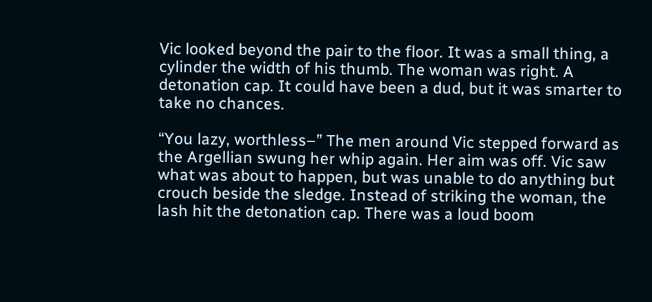Vic looked beyond the pair to the floor. It was a small thing, a cylinder the width of his thumb. The woman was right. A detonation cap. It could have been a dud, but it was smarter to take no chances.

“You lazy, worthless–” The men around Vic stepped forward as the Argellian swung her whip again. Her aim was off. Vic saw what was about to happen, but was unable to do anything but crouch beside the sledge. Instead of striking the woman, the lash hit the detonation cap. There was a loud boom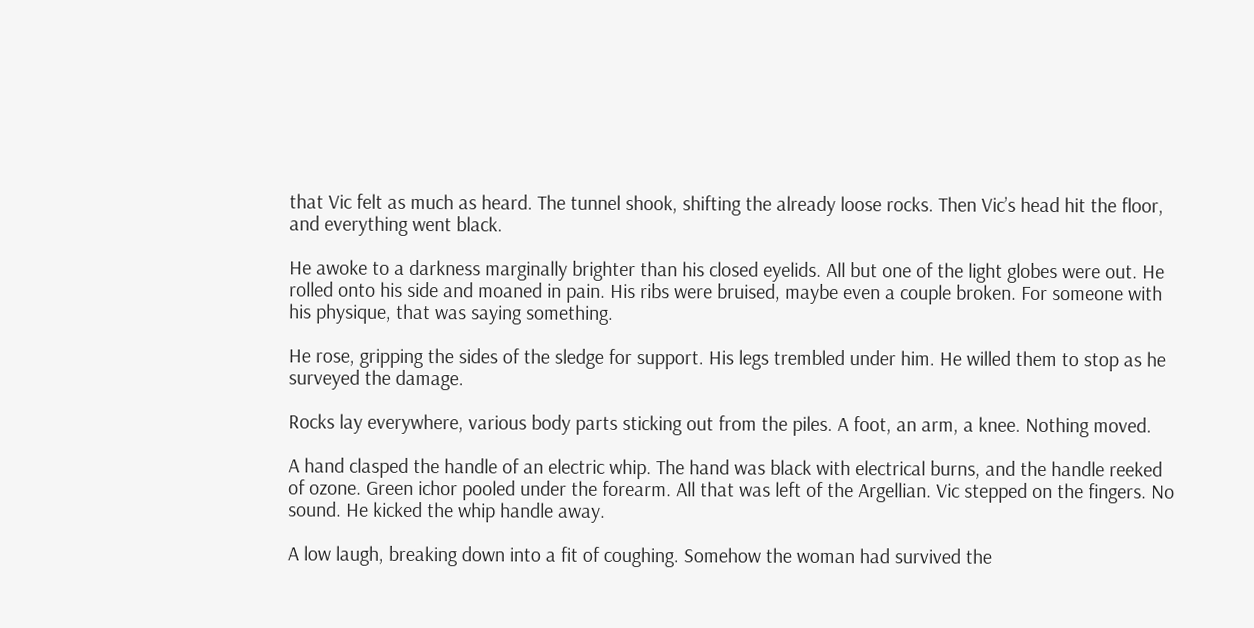that Vic felt as much as heard. The tunnel shook, shifting the already loose rocks. Then Vic’s head hit the floor, and everything went black.

He awoke to a darkness marginally brighter than his closed eyelids. All but one of the light globes were out. He rolled onto his side and moaned in pain. His ribs were bruised, maybe even a couple broken. For someone with his physique, that was saying something.

He rose, gripping the sides of the sledge for support. His legs trembled under him. He willed them to stop as he surveyed the damage.

Rocks lay everywhere, various body parts sticking out from the piles. A foot, an arm, a knee. Nothing moved.

A hand clasped the handle of an electric whip. The hand was black with electrical burns, and the handle reeked of ozone. Green ichor pooled under the forearm. All that was left of the Argellian. Vic stepped on the fingers. No sound. He kicked the whip handle away.

A low laugh, breaking down into a fit of coughing. Somehow the woman had survived the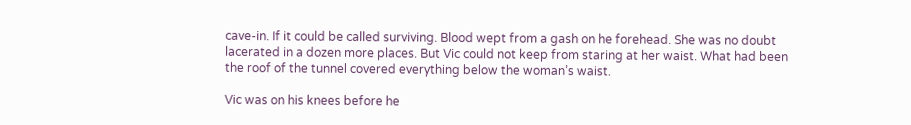cave-in. If it could be called surviving. Blood wept from a gash on he forehead. She was no doubt lacerated in a dozen more places. But Vic could not keep from staring at her waist. What had been the roof of the tunnel covered everything below the woman’s waist.

Vic was on his knees before he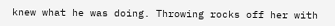knew what he was doing. Throwing rocks off her with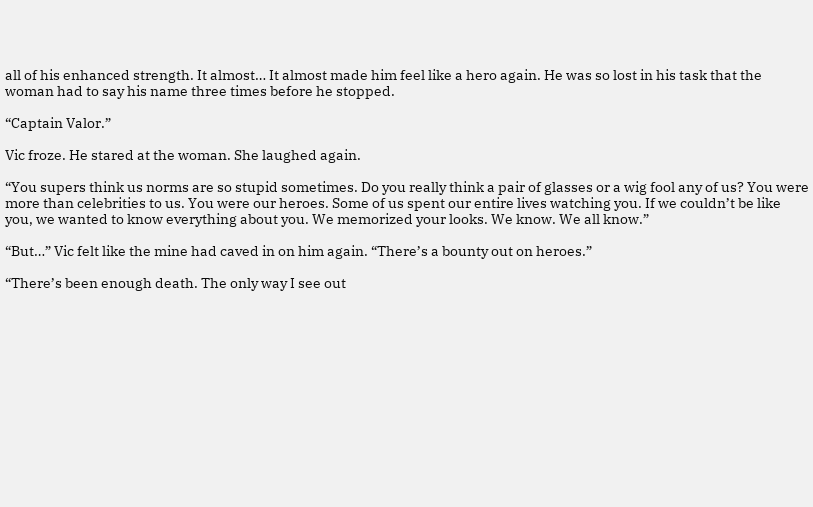all of his enhanced strength. It almost… It almost made him feel like a hero again. He was so lost in his task that the woman had to say his name three times before he stopped.

“Captain Valor.”

Vic froze. He stared at the woman. She laughed again.

“You supers think us norms are so stupid sometimes. Do you really think a pair of glasses or a wig fool any of us? You were more than celebrities to us. You were our heroes. Some of us spent our entire lives watching you. If we couldn’t be like you, we wanted to know everything about you. We memorized your looks. We know. We all know.”

“But…” Vic felt like the mine had caved in on him again. “There’s a bounty out on heroes.”

“There’s been enough death. The only way I see out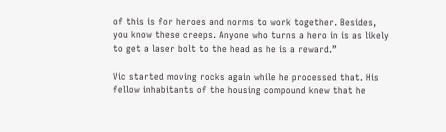of this is for heroes and norms to work together. Besides, you know these creeps. Anyone who turns a hero in is as likely to get a laser bolt to the head as he is a reward.”

Vic started moving rocks again while he processed that. His fellow inhabitants of the housing compound knew that he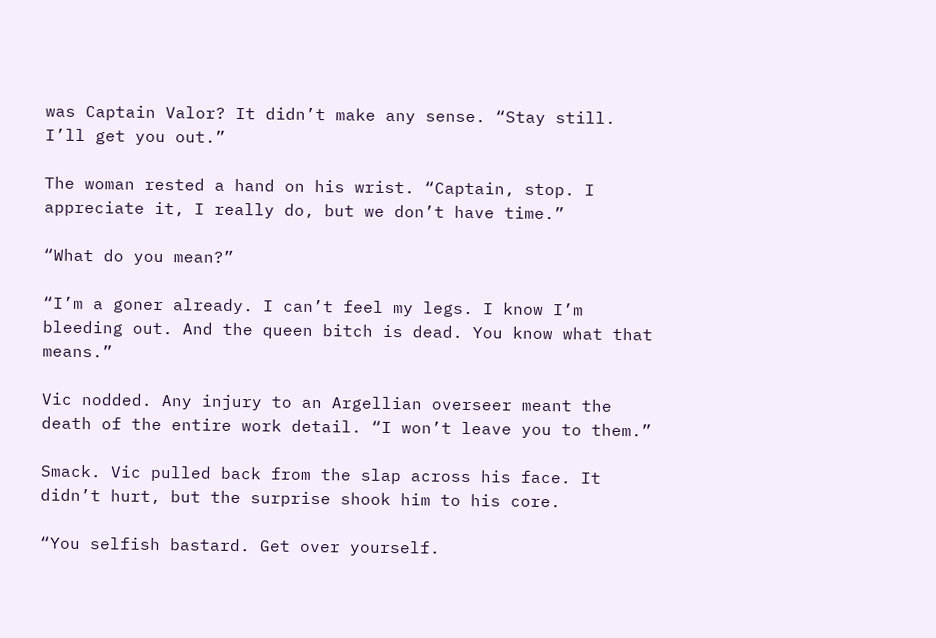was Captain Valor? It didn’t make any sense. “Stay still. I’ll get you out.”

The woman rested a hand on his wrist. “Captain, stop. I appreciate it, I really do, but we don’t have time.”

“What do you mean?”

“I’m a goner already. I can’t feel my legs. I know I’m bleeding out. And the queen bitch is dead. You know what that means.”

Vic nodded. Any injury to an Argellian overseer meant the death of the entire work detail. “I won’t leave you to them.”

Smack. Vic pulled back from the slap across his face. It didn’t hurt, but the surprise shook him to his core.

“You selfish bastard. Get over yourself.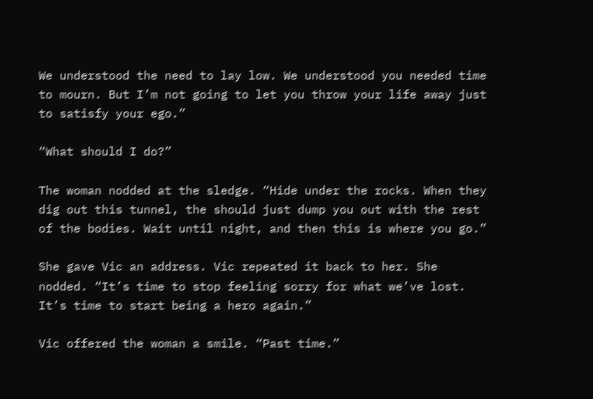We understood the need to lay low. We understood you needed time to mourn. But I’m not going to let you throw your life away just to satisfy your ego.”

“What should I do?”

The woman nodded at the sledge. “Hide under the rocks. When they dig out this tunnel, the should just dump you out with the rest of the bodies. Wait until night, and then this is where you go.”

She gave Vic an address. Vic repeated it back to her. She nodded. “It’s time to stop feeling sorry for what we’ve lost. It’s time to start being a hero again.”

Vic offered the woman a smile. “Past time.”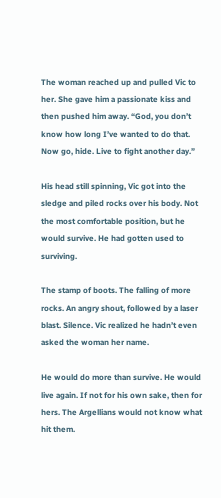The woman reached up and pulled Vic to her. She gave him a passionate kiss and then pushed him away. “God, you don’t know how long I’ve wanted to do that. Now go, hide. Live to fight another day.”

His head still spinning, Vic got into the sledge and piled rocks over his body. Not the most comfortable position, but he would survive. He had gotten used to surviving.

The stamp of boots. The falling of more rocks. An angry shout, followed by a laser blast. Silence. Vic realized he hadn’t even asked the woman her name.

He would do more than survive. He would live again. If not for his own sake, then for hers. The Argellians would not know what hit them.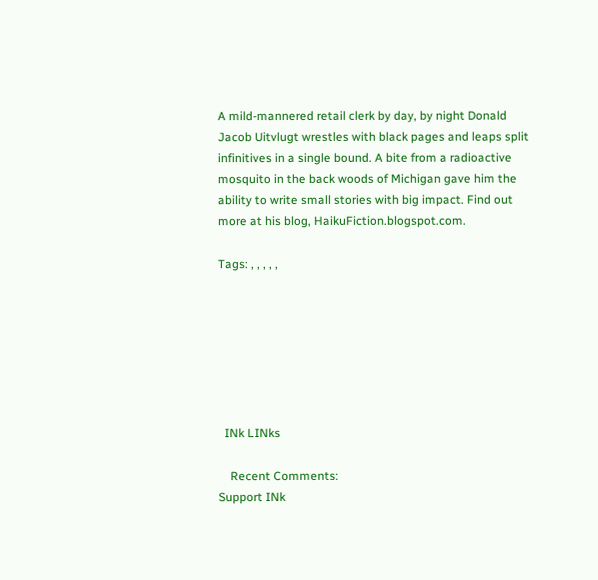A mild-mannered retail clerk by day, by night Donald Jacob Uitvlugt wrestles with black pages and leaps split infinitives in a single bound. A bite from a radioactive mosquito in the back woods of Michigan gave him the ability to write small stories with big impact. Find out more at his blog, HaikuFiction.blogspot.com.

Tags: , , , , ,







  INk LINks

    Recent Comments:
Support INk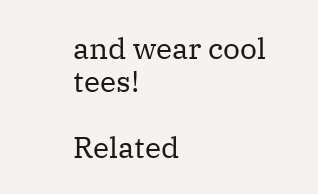and wear cool tees!

Related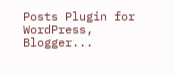Posts Plugin for WordPress, Blogger...